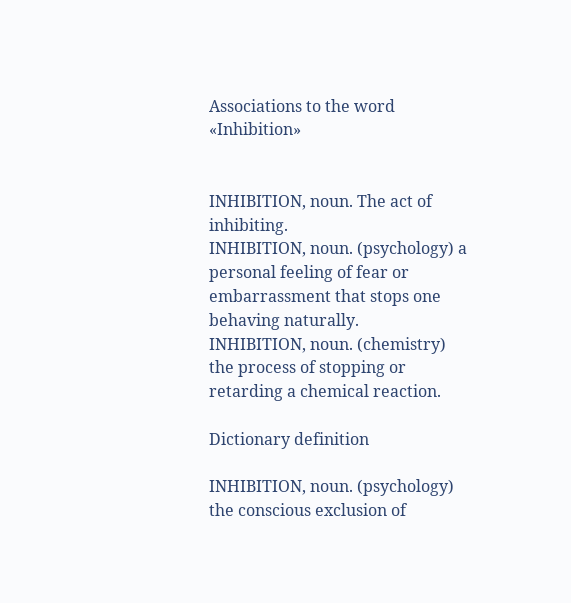Associations to the word «Inhibition»


INHIBITION, noun. The act of inhibiting.
INHIBITION, noun. (psychology) a personal feeling of fear or embarrassment that stops one behaving naturally.
INHIBITION, noun. (chemistry) the process of stopping or retarding a chemical reaction.

Dictionary definition

INHIBITION, noun. (psychology) the conscious exclusion of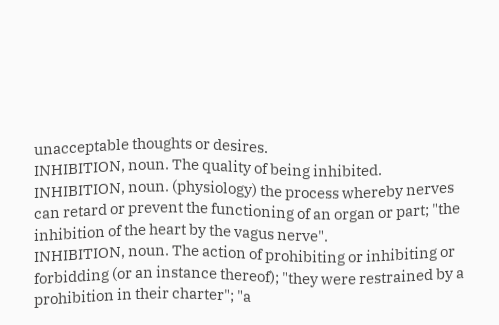unacceptable thoughts or desires.
INHIBITION, noun. The quality of being inhibited.
INHIBITION, noun. (physiology) the process whereby nerves can retard or prevent the functioning of an organ or part; "the inhibition of the heart by the vagus nerve".
INHIBITION, noun. The action of prohibiting or inhibiting or forbidding (or an instance thereof); "they were restrained by a prohibition in their charter"; "a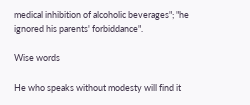medical inhibition of alcoholic beverages"; "he ignored his parents' forbiddance".

Wise words

He who speaks without modesty will find it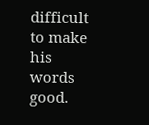difficult to make his words good.